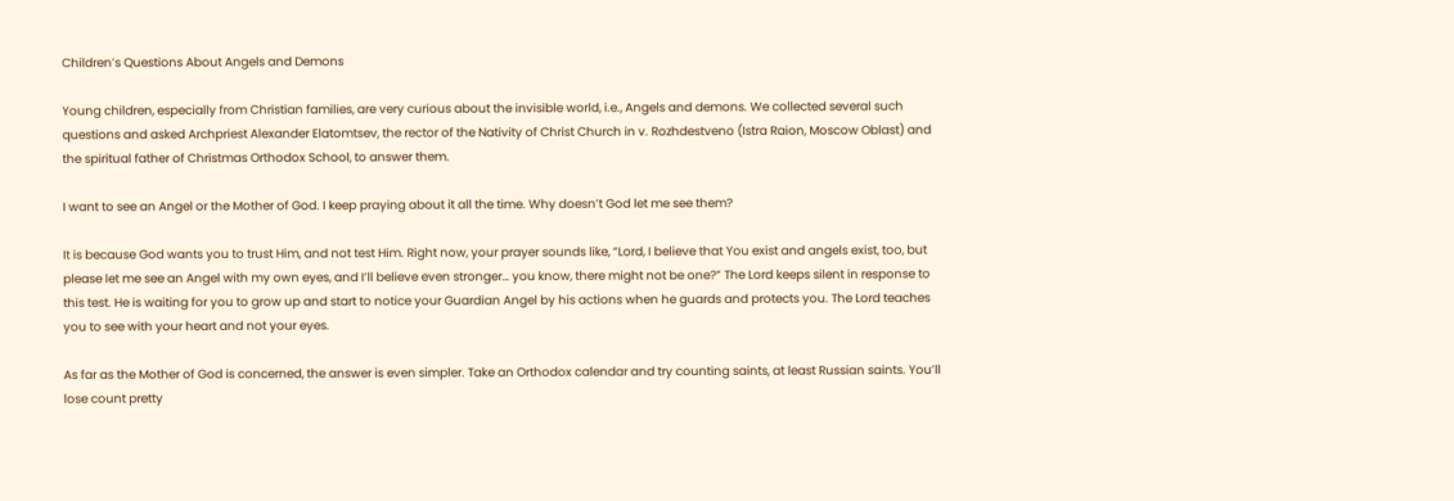Children’s Questions About Angels and Demons

Young children, especially from Christian families, are very curious about the invisible world, i.e., Angels and demons. We collected several such questions and asked Archpriest Alexander Elatomtsev, the rector of the Nativity of Christ Church in v. Rozhdestveno (Istra Raion, Moscow Oblast) and the spiritual father of Christmas Orthodox School, to answer them.

I want to see an Angel or the Mother of God. I keep praying about it all the time. Why doesn’t God let me see them?

It is because God wants you to trust Him, and not test Him. Right now, your prayer sounds like, “Lord, I believe that You exist and angels exist, too, but please let me see an Angel with my own eyes, and I’ll believe even stronger… you know, there might not be one?” The Lord keeps silent in response to this test. He is waiting for you to grow up and start to notice your Guardian Angel by his actions when he guards and protects you. The Lord teaches you to see with your heart and not your eyes.

As far as the Mother of God is concerned, the answer is even simpler. Take an Orthodox calendar and try counting saints, at least Russian saints. You’ll lose count pretty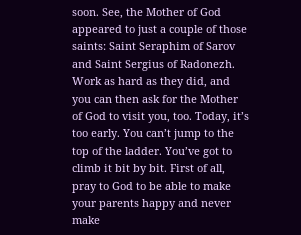soon. See, the Mother of God appeared to just a couple of those saints: Saint Seraphim of Sarov and Saint Sergius of Radonezh. Work as hard as they did, and you can then ask for the Mother of God to visit you, too. Today, it’s too early. You can’t jump to the top of the ladder. You’ve got to climb it bit by bit. First of all, pray to God to be able to make your parents happy and never make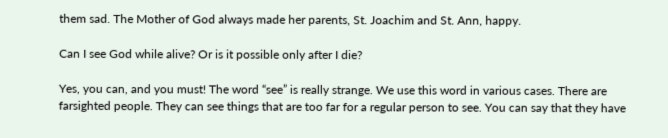them sad. The Mother of God always made her parents, St. Joachim and St. Ann, happy.

Can I see God while alive? Or is it possible only after I die?

Yes, you can, and you must! The word “see” is really strange. We use this word in various cases. There are farsighted people. They can see things that are too far for a regular person to see. You can say that they have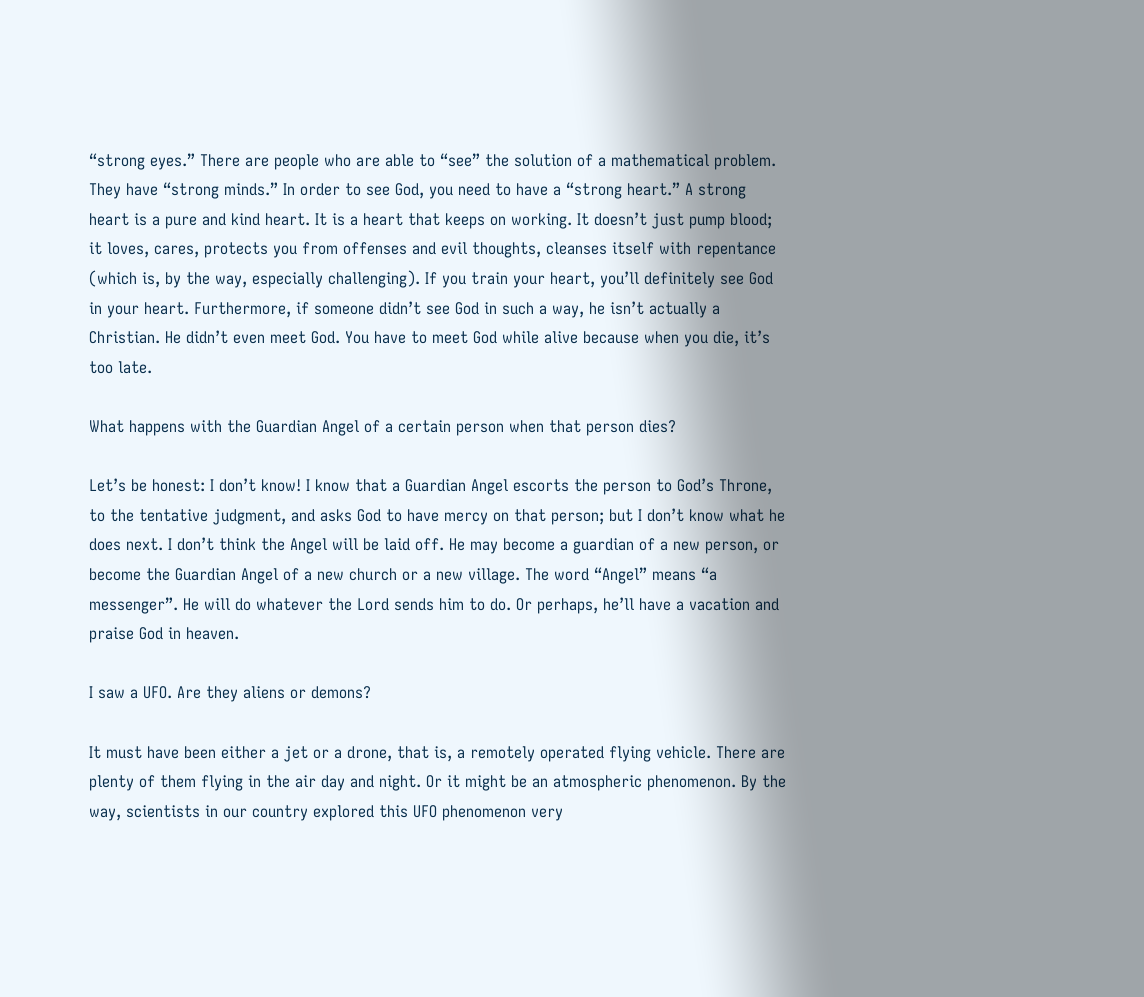“strong eyes.” There are people who are able to “see” the solution of a mathematical problem. They have “strong minds.” In order to see God, you need to have a “strong heart.” A strong heart is a pure and kind heart. It is a heart that keeps on working. It doesn’t just pump blood; it loves, cares, protects you from offenses and evil thoughts, cleanses itself with repentance (which is, by the way, especially challenging). If you train your heart, you’ll definitely see God in your heart. Furthermore, if someone didn’t see God in such a way, he isn’t actually a Christian. He didn’t even meet God. You have to meet God while alive because when you die, it’s too late.

What happens with the Guardian Angel of a certain person when that person dies?

Let’s be honest: I don’t know! I know that a Guardian Angel escorts the person to God’s Throne, to the tentative judgment, and asks God to have mercy on that person; but I don’t know what he does next. I don’t think the Angel will be laid off. He may become a guardian of a new person, or become the Guardian Angel of a new church or a new village. The word “Angel” means “a messenger”. He will do whatever the Lord sends him to do. Or perhaps, he’ll have a vacation and praise God in heaven.

I saw a UFO. Are they aliens or demons?

It must have been either a jet or a drone, that is, a remotely operated flying vehicle. There are plenty of them flying in the air day and night. Or it might be an atmospheric phenomenon. By the way, scientists in our country explored this UFO phenomenon very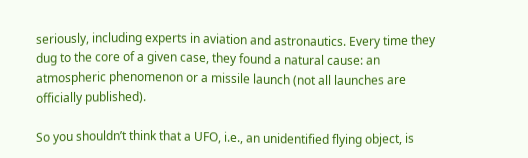seriously, including experts in aviation and astronautics. Every time they dug to the core of a given case, they found a natural cause: an atmospheric phenomenon or a missile launch (not all launches are officially published).

So you shouldn’t think that a UFO, i.e., an unidentified flying object, is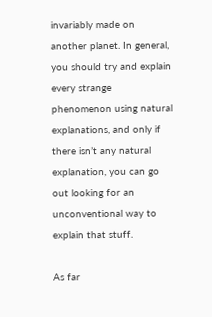invariably made on another planet. In general, you should try and explain every strange phenomenon using natural explanations, and only if there isn’t any natural explanation, you can go out looking for an unconventional way to explain that stuff.

As far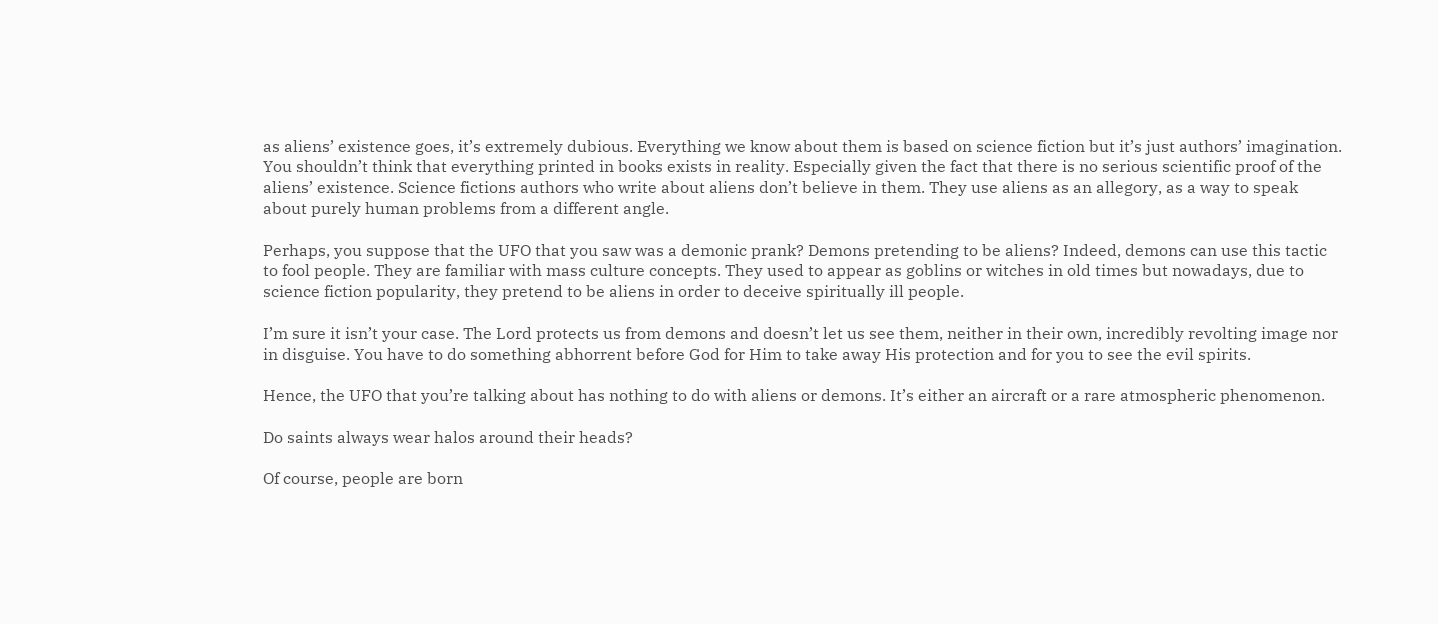as aliens’ existence goes, it’s extremely dubious. Everything we know about them is based on science fiction but it’s just authors’ imagination. You shouldn’t think that everything printed in books exists in reality. Especially given the fact that there is no serious scientific proof of the aliens’ existence. Science fictions authors who write about aliens don’t believe in them. They use aliens as an allegory, as a way to speak about purely human problems from a different angle.

Perhaps, you suppose that the UFO that you saw was a demonic prank? Demons pretending to be aliens? Indeed, demons can use this tactic to fool people. They are familiar with mass culture concepts. They used to appear as goblins or witches in old times but nowadays, due to science fiction popularity, they pretend to be aliens in order to deceive spiritually ill people.

I’m sure it isn’t your case. The Lord protects us from demons and doesn’t let us see them, neither in their own, incredibly revolting image nor in disguise. You have to do something abhorrent before God for Him to take away His protection and for you to see the evil spirits.

Hence, the UFO that you’re talking about has nothing to do with aliens or demons. It’s either an aircraft or a rare atmospheric phenomenon.

Do saints always wear halos around their heads?

Of course, people are born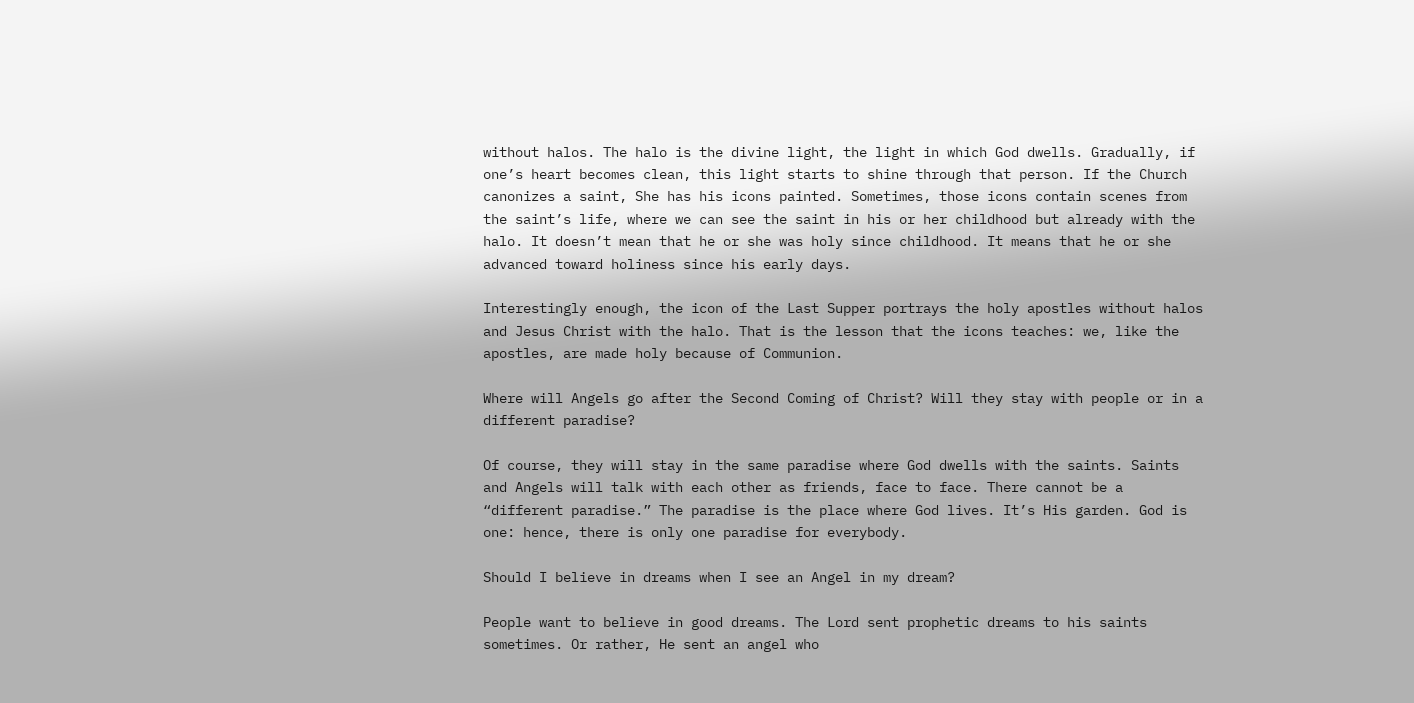without halos. The halo is the divine light, the light in which God dwells. Gradually, if one’s heart becomes clean, this light starts to shine through that person. If the Church canonizes a saint, She has his icons painted. Sometimes, those icons contain scenes from the saint’s life, where we can see the saint in his or her childhood but already with the halo. It doesn’t mean that he or she was holy since childhood. It means that he or she advanced toward holiness since his early days.

Interestingly enough, the icon of the Last Supper portrays the holy apostles without halos and Jesus Christ with the halo. That is the lesson that the icons teaches: we, like the apostles, are made holy because of Communion.

Where will Angels go after the Second Coming of Christ? Will they stay with people or in a different paradise?

Of course, they will stay in the same paradise where God dwells with the saints. Saints and Angels will talk with each other as friends, face to face. There cannot be a “different paradise.” The paradise is the place where God lives. It’s His garden. God is one: hence, there is only one paradise for everybody.

Should I believe in dreams when I see an Angel in my dream?

People want to believe in good dreams. The Lord sent prophetic dreams to his saints sometimes. Or rather, He sent an angel who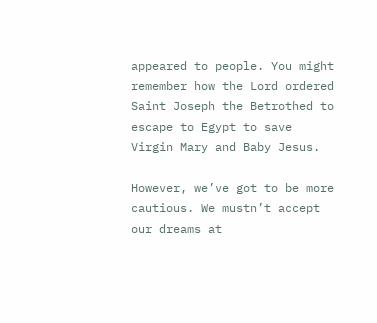appeared to people. You might remember how the Lord ordered Saint Joseph the Betrothed to escape to Egypt to save Virgin Mary and Baby Jesus.

However, we’ve got to be more cautious. We mustn’t accept our dreams at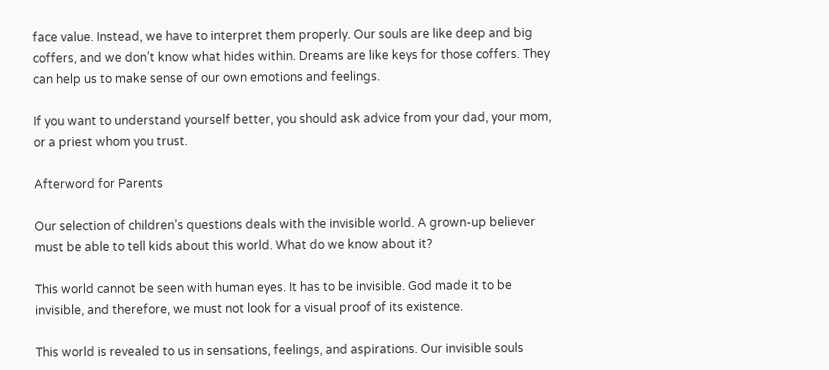face value. Instead, we have to interpret them properly. Our souls are like deep and big coffers, and we don’t know what hides within. Dreams are like keys for those coffers. They can help us to make sense of our own emotions and feelings.

If you want to understand yourself better, you should ask advice from your dad, your mom, or a priest whom you trust.

Afterword for Parents

Our selection of children’s questions deals with the invisible world. A grown-up believer must be able to tell kids about this world. What do we know about it?

This world cannot be seen with human eyes. It has to be invisible. God made it to be invisible, and therefore, we must not look for a visual proof of its existence.

This world is revealed to us in sensations, feelings, and aspirations. Our invisible souls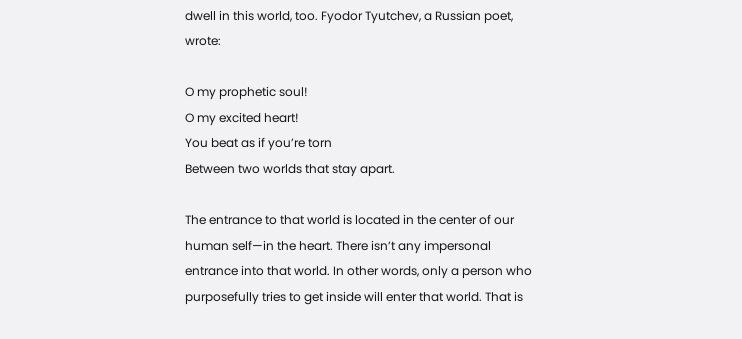dwell in this world, too. Fyodor Tyutchev, a Russian poet, wrote:

O my prophetic soul!
O my excited heart!
You beat as if you’re torn
Between two worlds that stay apart.

The entrance to that world is located in the center of our human self—in the heart. There isn’t any impersonal entrance into that world. In other words, only a person who purposefully tries to get inside will enter that world. That is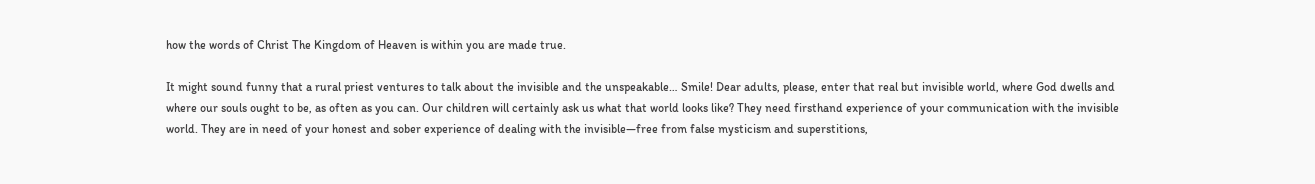how the words of Christ The Kingdom of Heaven is within you are made true.

It might sound funny that a rural priest ventures to talk about the invisible and the unspeakable… Smile! Dear adults, please, enter that real but invisible world, where God dwells and where our souls ought to be, as often as you can. Our children will certainly ask us what that world looks like? They need firsthand experience of your communication with the invisible world. They are in need of your honest and sober experience of dealing with the invisible—free from false mysticism and superstitions,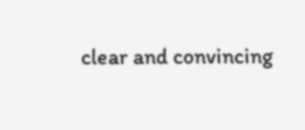clear and convincing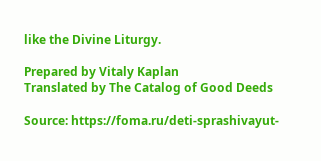like the Divine Liturgy.

Prepared by Vitaly Kaplan
Translated by The Catalog of Good Deeds

Source: https://foma.ru/deti-sprashivayut-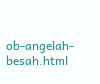ob-angelah-besah.html